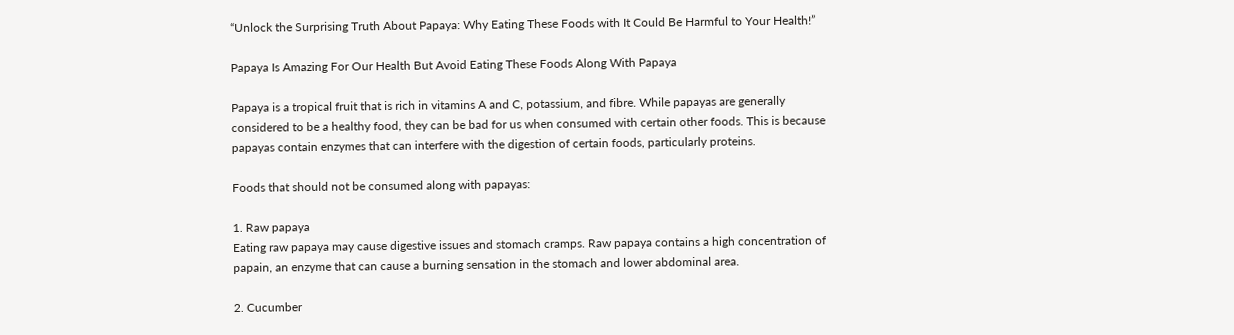“Unlock the Surprising Truth About Papaya: Why Eating These Foods with It Could Be Harmful to Your Health!”

Papaya Is Amazing For Our Health But Avoid Eating These Foods Along With Papaya

Papaya is a tropical fruit that is rich in vitamins A and C, potassium, and fibre. While papayas are generally considered to be a healthy food, they can be bad for us when consumed with certain other foods. This is because papayas contain enzymes that can interfere with the digestion of certain foods, particularly proteins.

Foods that should not be consumed along with papayas:

1. Raw papaya
Eating raw papaya may cause digestive issues and stomach cramps. Raw papaya contains a high concentration of papain, an enzyme that can cause a burning sensation in the stomach and lower abdominal area.

2. Cucumber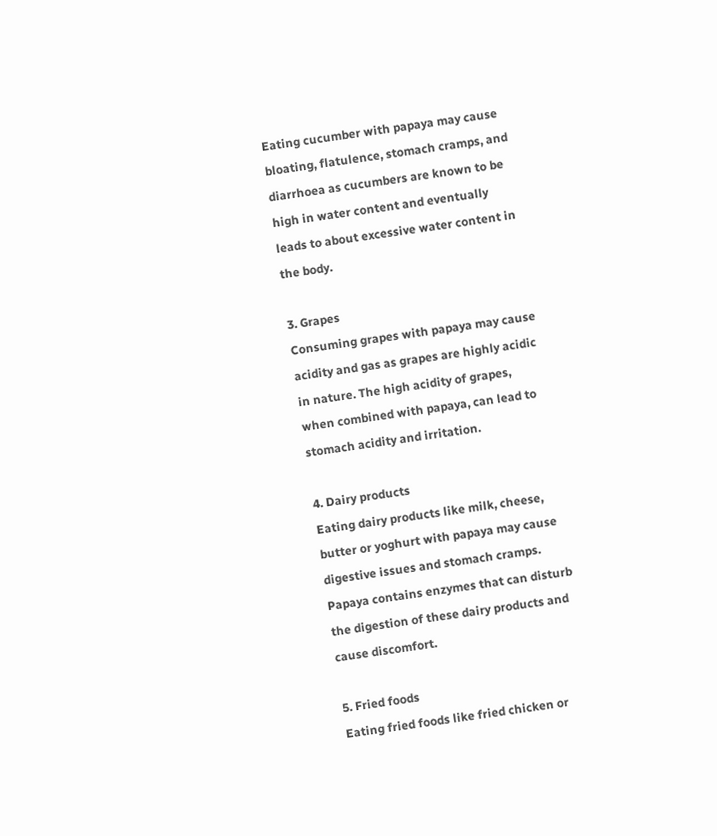Eating cucumber with papaya may cause bloating, flatulence, stomach cramps, and diarrhoea as cucumbers are known to be high in water content and eventually leads to about excessive water content in the body.

3. Grapes
Consuming grapes with papaya may cause acidity and gas as grapes are highly acidic in nature. The high acidity of grapes, when combined with papaya, can lead to stomach acidity and irritation.

4. Dairy products
Eating dairy products like milk, cheese, butter or yoghurt with papaya may cause digestive issues and stomach cramps. Papaya contains enzymes that can disturb the digestion of these dairy products and cause discomfort.

5. Fried foods
Eating fried foods like fried chicken or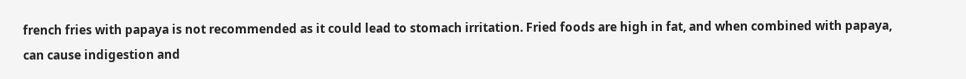french fries with papaya is not recommended as it could lead to stomach irritation. Fried foods are high in fat, and when combined with papaya, can cause indigestion and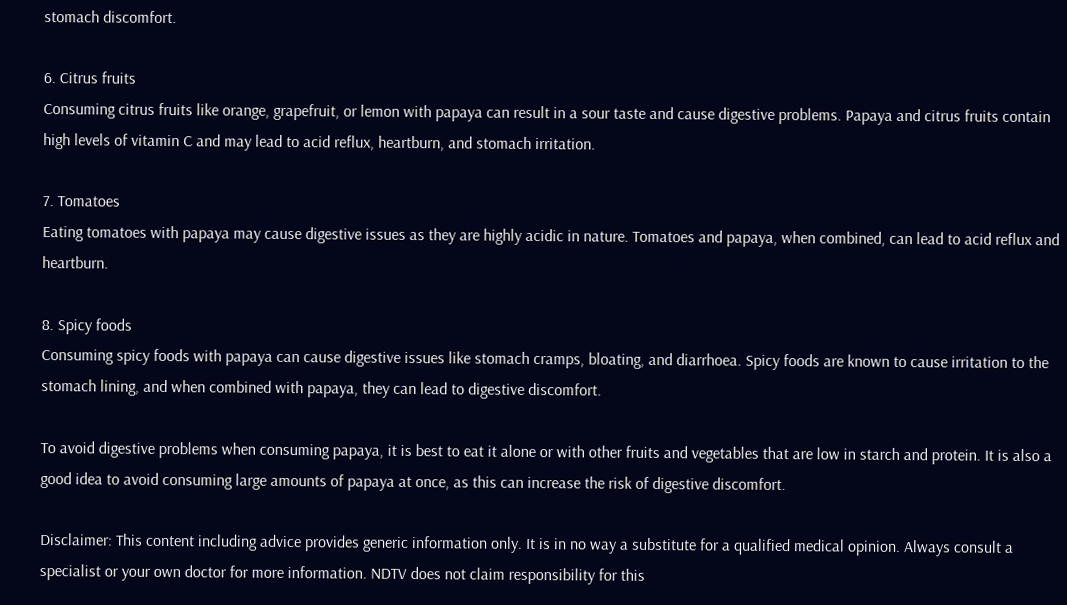stomach discomfort.

6. Citrus fruits
Consuming citrus fruits like orange, grapefruit, or lemon with papaya can result in a sour taste and cause digestive problems. Papaya and citrus fruits contain high levels of vitamin C and may lead to acid reflux, heartburn, and stomach irritation.

7. Tomatoes
Eating tomatoes with papaya may cause digestive issues as they are highly acidic in nature. Tomatoes and papaya, when combined, can lead to acid reflux and heartburn.

8. Spicy foods
Consuming spicy foods with papaya can cause digestive issues like stomach cramps, bloating, and diarrhoea. Spicy foods are known to cause irritation to the stomach lining, and when combined with papaya, they can lead to digestive discomfort.

To avoid digestive problems when consuming papaya, it is best to eat it alone or with other fruits and vegetables that are low in starch and protein. It is also a good idea to avoid consuming large amounts of papaya at once, as this can increase the risk of digestive discomfort.

Disclaimer: This content including advice provides generic information only. It is in no way a substitute for a qualified medical opinion. Always consult a specialist or your own doctor for more information. NDTV does not claim responsibility for this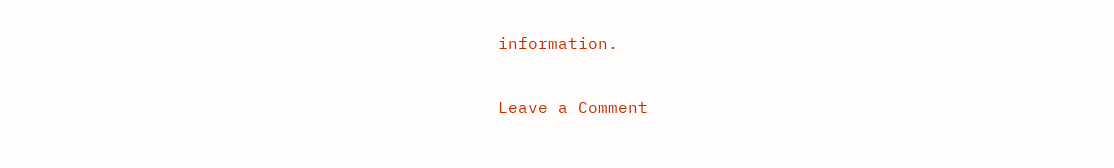information.

Leave a Comment